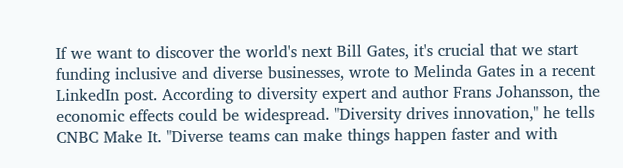If we want to discover the world's next Bill Gates, it's crucial that we start funding inclusive and diverse businesses, wrote to Melinda Gates in a recent LinkedIn post. According to diversity expert and author Frans Johansson, the economic effects could be widespread. "Diversity drives innovation," he tells CNBC Make It. "Diverse teams can make things happen faster and with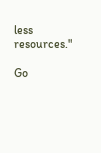less resources."

Go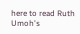here to read Ruth Umoh's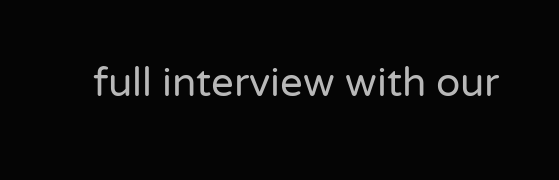full interview with our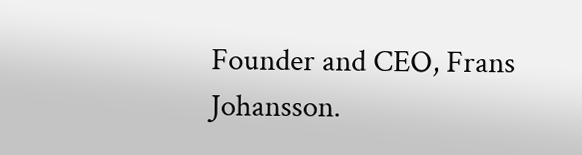Founder and CEO, Frans Johansson.